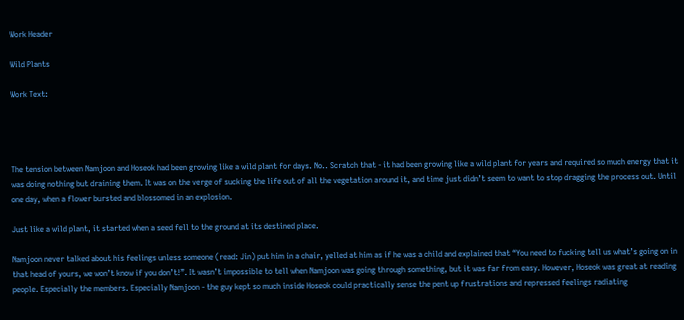Work Header

Wild Plants

Work Text:




The tension between Namjoon and Hoseok had been growing like a wild plant for days. No.. Scratch that - it had been growing like a wild plant for years and required so much energy that it was doing nothing but draining them. It was on the verge of sucking the life out of all the vegetation around it, and time just didn’t seem to want to stop dragging the process out. Until one day, when a flower bursted and blossomed in an explosion.

Just like a wild plant, it started when a seed fell to the ground at its destined place.

Namjoon never talked about his feelings unless someone (read: Jin) put him in a chair, yelled at him as if he was a child and explained that “You need to fucking tell us what’s going on in that head of yours, we won’t know if you don’t!”. It wasn’t impossible to tell when Namjoon was going through something, but it was far from easy. However, Hoseok was great at reading people. Especially the members. Especially Namjoon - the guy kept so much inside Hoseok could practically sense the pent up frustrations and repressed feelings radiating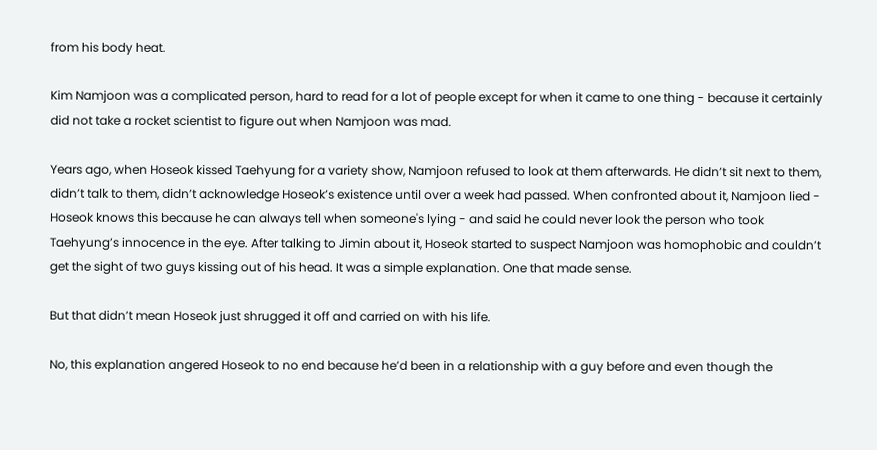from his body heat.

Kim Namjoon was a complicated person, hard to read for a lot of people except for when it came to one thing - because it certainly did not take a rocket scientist to figure out when Namjoon was mad.

Years ago, when Hoseok kissed Taehyung for a variety show, Namjoon refused to look at them afterwards. He didn’t sit next to them, didn’t talk to them, didn’t acknowledge Hoseok’s existence until over a week had passed. When confronted about it, Namjoon lied - Hoseok knows this because he can always tell when someone's lying - and said he could never look the person who took Taehyung’s innocence in the eye. After talking to Jimin about it, Hoseok started to suspect Namjoon was homophobic and couldn’t get the sight of two guys kissing out of his head. It was a simple explanation. One that made sense.

But that didn’t mean Hoseok just shrugged it off and carried on with his life.

No, this explanation angered Hoseok to no end because he’d been in a relationship with a guy before and even though the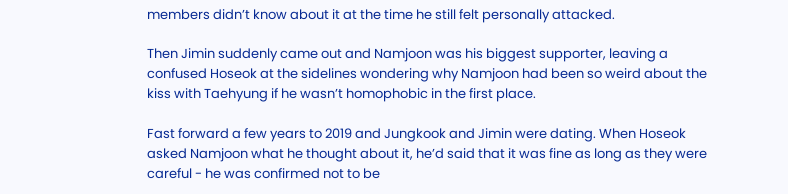members didn’t know about it at the time he still felt personally attacked.

Then Jimin suddenly came out and Namjoon was his biggest supporter, leaving a confused Hoseok at the sidelines wondering why Namjoon had been so weird about the kiss with Taehyung if he wasn’t homophobic in the first place.

Fast forward a few years to 2019 and Jungkook and Jimin were dating. When Hoseok asked Namjoon what he thought about it, he’d said that it was fine as long as they were careful - he was confirmed not to be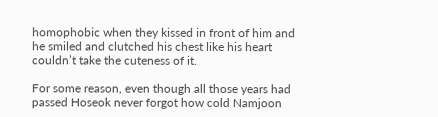homophobic when they kissed in front of him and he smiled and clutched his chest like his heart couldn’t take the cuteness of it.

For some reason, even though all those years had passed Hoseok never forgot how cold Namjoon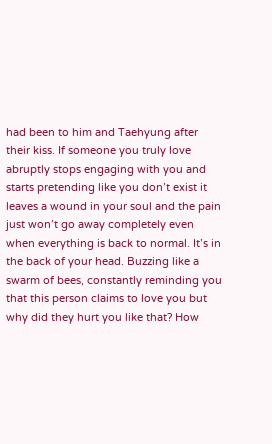had been to him and Taehyung after their kiss. If someone you truly love abruptly stops engaging with you and starts pretending like you don’t exist it leaves a wound in your soul and the pain just won’t go away completely even when everything is back to normal. It’s in the back of your head. Buzzing like a swarm of bees, constantly reminding you that this person claims to love you but why did they hurt you like that? How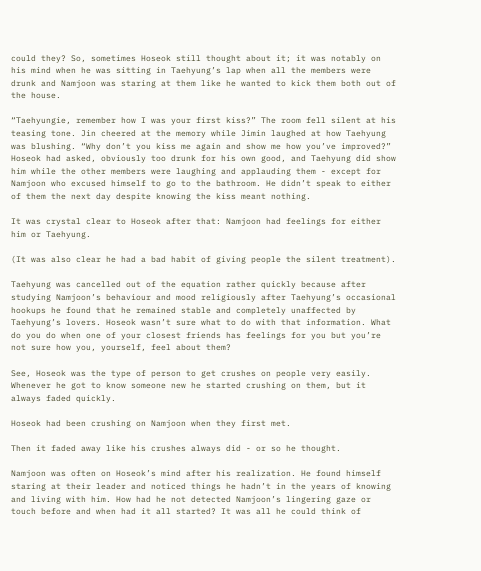could they? So, sometimes Hoseok still thought about it; it was notably on his mind when he was sitting in Taehyung’s lap when all the members were drunk and Namjoon was staring at them like he wanted to kick them both out of the house.

“Taehyungie, remember how I was your first kiss?” The room fell silent at his teasing tone. Jin cheered at the memory while Jimin laughed at how Taehyung was blushing. “Why don’t you kiss me again and show me how you’ve improved?” Hoseok had asked, obviously too drunk for his own good, and Taehyung did show him while the other members were laughing and applauding them - except for Namjoon who excused himself to go to the bathroom. He didn’t speak to either of them the next day despite knowing the kiss meant nothing.

It was crystal clear to Hoseok after that: Namjoon had feelings for either him or Taehyung.

(It was also clear he had a bad habit of giving people the silent treatment).

Taehyung was cancelled out of the equation rather quickly because after studying Namjoon’s behaviour and mood religiously after Taehyung’s occasional hookups he found that he remained stable and completely unaffected by Taehyung’s lovers. Hoseok wasn’t sure what to do with that information. What do you do when one of your closest friends has feelings for you but you’re not sure how you, yourself, feel about them?

See, Hoseok was the type of person to get crushes on people very easily. Whenever he got to know someone new he started crushing on them, but it always faded quickly.

Hoseok had been crushing on Namjoon when they first met.

Then it faded away like his crushes always did - or so he thought.

Namjoon was often on Hoseok’s mind after his realization. He found himself staring at their leader and noticed things he hadn’t in the years of knowing and living with him. How had he not detected Namjoon’s lingering gaze or touch before and when had it all started? It was all he could think of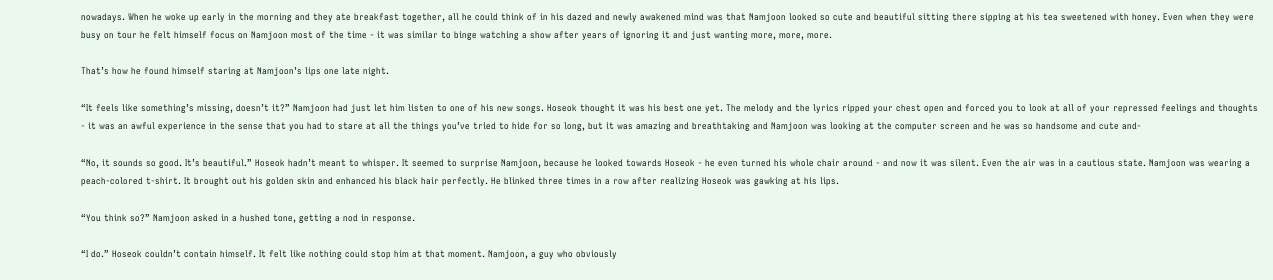nowadays. When he woke up early in the morning and they ate breakfast together, all he could think of in his dazed and newly awakened mind was that Namjoon looked so cute and beautiful sitting there sipping at his tea sweetened with honey. Even when they were busy on tour he felt himself focus on Namjoon most of the time - it was similar to binge watching a show after years of ignoring it and just wanting more, more, more.

That’s how he found himself staring at Namjoon’s lips one late night.

“It feels like something’s missing, doesn’t it?” Namjoon had just let him listen to one of his new songs. Hoseok thought it was his best one yet. The melody and the lyrics ripped your chest open and forced you to look at all of your repressed feelings and thoughts - it was an awful experience in the sense that you had to stare at all the things you’ve tried to hide for so long, but it was amazing and breathtaking and Namjoon was looking at the computer screen and he was so handsome and cute and-

“No, it sounds so good. It’s beautiful.” Hoseok hadn’t meant to whisper. It seemed to surprise Namjoon, because he looked towards Hoseok - he even turned his whole chair around - and now it was silent. Even the air was in a cautious state. Namjoon was wearing a peach-colored t-shirt. It brought out his golden skin and enhanced his black hair perfectly. He blinked three times in a row after realizing Hoseok was gawking at his lips.

“You think so?” Namjoon asked in a hushed tone, getting a nod in response.

“I do.” Hoseok couldn’t contain himself. It felt like nothing could stop him at that moment. Namjoon, a guy who obviously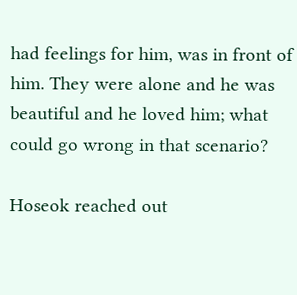had feelings for him, was in front of him. They were alone and he was beautiful and he loved him; what could go wrong in that scenario?

Hoseok reached out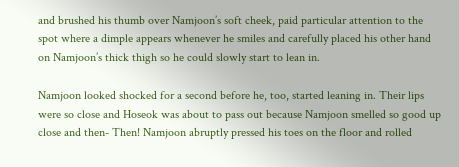and brushed his thumb over Namjoon’s soft cheek, paid particular attention to the spot where a dimple appears whenever he smiles and carefully placed his other hand on Namjoon’s thick thigh so he could slowly start to lean in.

Namjoon looked shocked for a second before he, too, started leaning in. Their lips were so close and Hoseok was about to pass out because Namjoon smelled so good up close and then- Then! Namjoon abruptly pressed his toes on the floor and rolled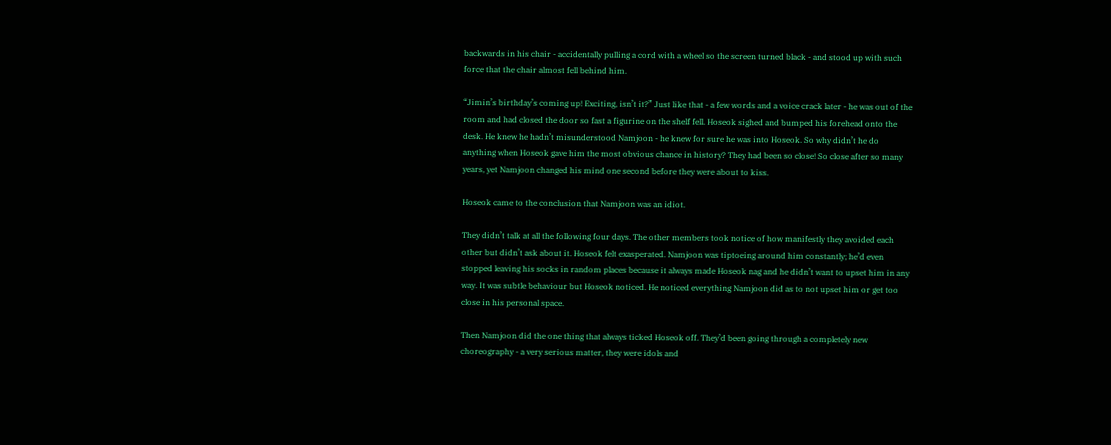backwards in his chair - accidentally pulling a cord with a wheel so the screen turned black - and stood up with such force that the chair almost fell behind him.

“Jimin’s birthday’s coming up! Exciting, isn’t it?” Just like that - a few words and a voice crack later - he was out of the room and had closed the door so fast a figurine on the shelf fell. Hoseok sighed and bumped his forehead onto the desk. He knew he hadn’t misunderstood Namjoon - he knew for sure he was into Hoseok. So why didn’t he do anything when Hoseok gave him the most obvious chance in history? They had been so close! So close after so many years, yet Namjoon changed his mind one second before they were about to kiss.

Hoseok came to the conclusion that Namjoon was an idiot.

They didn’t talk at all the following four days. The other members took notice of how manifestly they avoided each other but didn’t ask about it. Hoseok felt exasperated. Namjoon was tiptoeing around him constantly; he’d even stopped leaving his socks in random places because it always made Hoseok nag and he didn’t want to upset him in any way. It was subtle behaviour but Hoseok noticed. He noticed everything Namjoon did as to not upset him or get too close in his personal space.

Then Namjoon did the one thing that always ticked Hoseok off. They’d been going through a completely new choreography - a very serious matter, they were idols and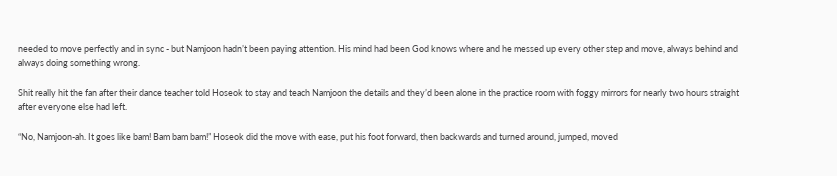needed to move perfectly and in sync - but Namjoon hadn’t been paying attention. His mind had been God knows where and he messed up every other step and move, always behind and always doing something wrong.

Shit really hit the fan after their dance teacher told Hoseok to stay and teach Namjoon the details and they’d been alone in the practice room with foggy mirrors for nearly two hours straight after everyone else had left.

“No, Namjoon-ah. It goes like bam! Bam bam bam!” Hoseok did the move with ease, put his foot forward, then backwards and turned around, jumped, moved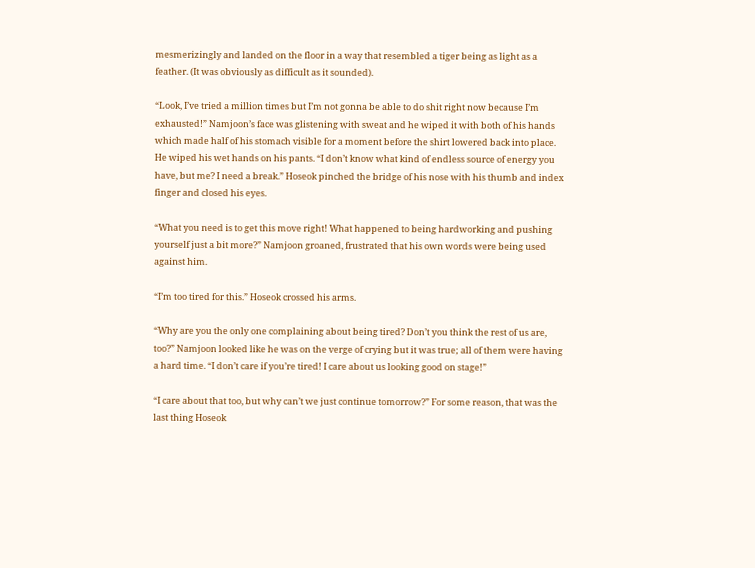mesmerizingly and landed on the floor in a way that resembled a tiger being as light as a feather. (It was obviously as difficult as it sounded).

“Look, I’ve tried a million times but I’m not gonna be able to do shit right now because I’m exhausted!” Namjoon’s face was glistening with sweat and he wiped it with both of his hands which made half of his stomach visible for a moment before the shirt lowered back into place. He wiped his wet hands on his pants. “I don’t know what kind of endless source of energy you have, but me? I need a break.” Hoseok pinched the bridge of his nose with his thumb and index finger and closed his eyes.

“What you need is to get this move right! What happened to being hardworking and pushing yourself just a bit more?” Namjoon groaned, frustrated that his own words were being used against him.

“I’m too tired for this.” Hoseok crossed his arms.

“Why are you the only one complaining about being tired? Don’t you think the rest of us are, too?” Namjoon looked like he was on the verge of crying but it was true; all of them were having a hard time. “I don’t care if you’re tired! I care about us looking good on stage!”

“I care about that too, but why can’t we just continue tomorrow?” For some reason, that was the last thing Hoseok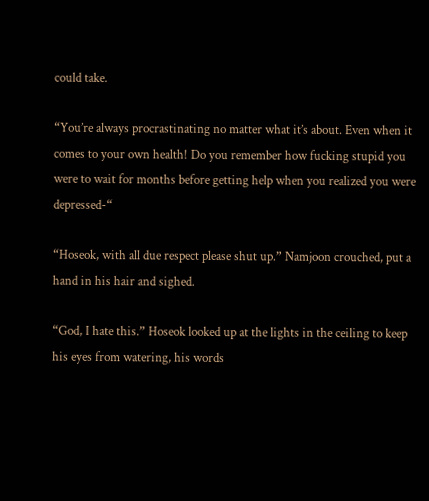could take.

“You’re always procrastinating no matter what it’s about. Even when it comes to your own health! Do you remember how fucking stupid you were to wait for months before getting help when you realized you were depressed-“

“Hoseok, with all due respect please shut up.” Namjoon crouched, put a hand in his hair and sighed.

“God, I hate this.” Hoseok looked up at the lights in the ceiling to keep his eyes from watering, his words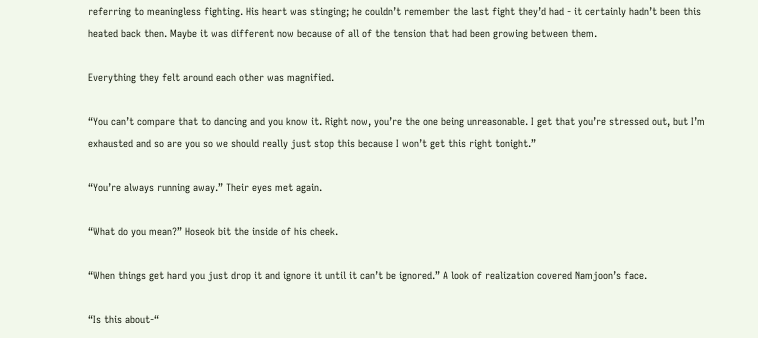referring to meaningless fighting. His heart was stinging; he couldn’t remember the last fight they’d had - it certainly hadn’t been this heated back then. Maybe it was different now because of all of the tension that had been growing between them.

Everything they felt around each other was magnified.

“You can’t compare that to dancing and you know it. Right now, you’re the one being unreasonable. I get that you’re stressed out, but I’m exhausted and so are you so we should really just stop this because I won’t get this right tonight.”

“You’re always running away.” Their eyes met again.

“What do you mean?” Hoseok bit the inside of his cheek.

“When things get hard you just drop it and ignore it until it can’t be ignored.” A look of realization covered Namjoon’s face.

“Is this about-“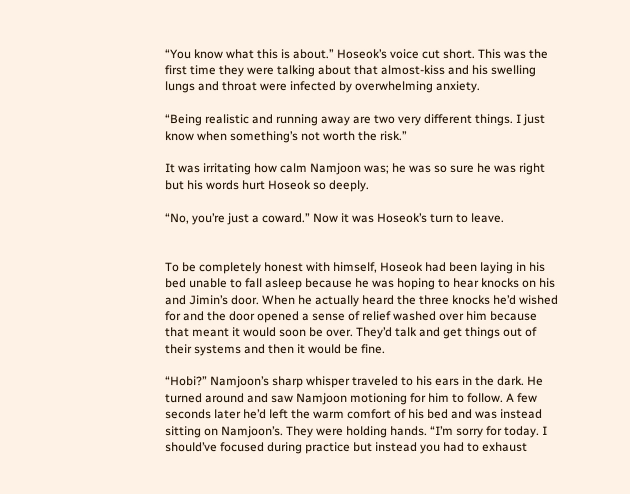“You know what this is about.” Hoseok’s voice cut short. This was the first time they were talking about that almost-kiss and his swelling lungs and throat were infected by overwhelming anxiety.

“Being realistic and running away are two very different things. I just know when something’s not worth the risk.”

It was irritating how calm Namjoon was; he was so sure he was right but his words hurt Hoseok so deeply.

“No, you’re just a coward.” Now it was Hoseok’s turn to leave.


To be completely honest with himself, Hoseok had been laying in his bed unable to fall asleep because he was hoping to hear knocks on his and Jimin’s door. When he actually heard the three knocks he’d wished for and the door opened a sense of relief washed over him because that meant it would soon be over. They’d talk and get things out of their systems and then it would be fine.

“Hobi?” Namjoon’s sharp whisper traveled to his ears in the dark. He turned around and saw Namjoon motioning for him to follow. A few seconds later he’d left the warm comfort of his bed and was instead sitting on Namjoon’s. They were holding hands. “I’m sorry for today. I should’ve focused during practice but instead you had to exhaust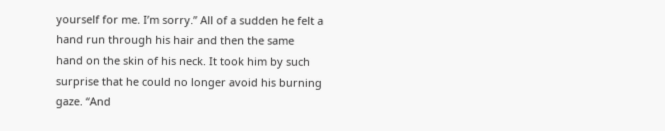yourself for me. I’m sorry.” All of a sudden he felt a hand run through his hair and then the same hand on the skin of his neck. It took him by such surprise that he could no longer avoid his burning gaze. “And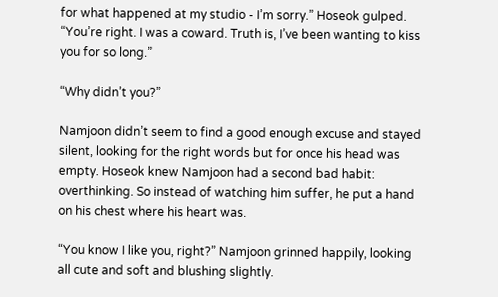for what happened at my studio - I’m sorry.” Hoseok gulped. “You’re right. I was a coward. Truth is, I’ve been wanting to kiss you for so long.”

“Why didn’t you?”

Namjoon didn’t seem to find a good enough excuse and stayed silent, looking for the right words but for once his head was empty. Hoseok knew Namjoon had a second bad habit: overthinking. So instead of watching him suffer, he put a hand on his chest where his heart was.

“You know I like you, right?” Namjoon grinned happily, looking all cute and soft and blushing slightly.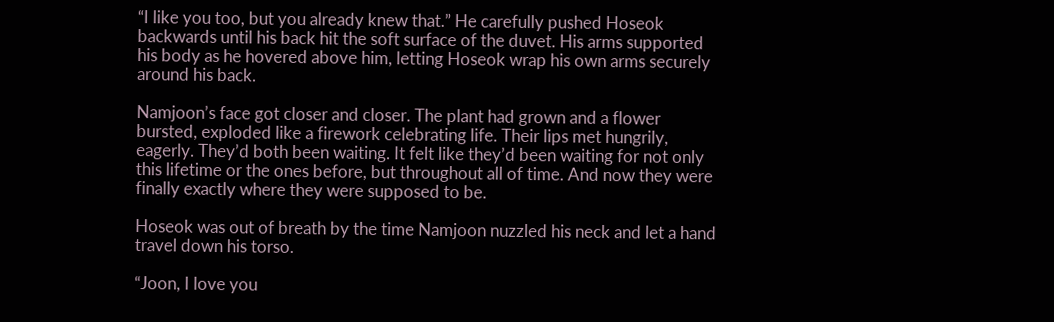“I like you too, but you already knew that.” He carefully pushed Hoseok backwards until his back hit the soft surface of the duvet. His arms supported his body as he hovered above him, letting Hoseok wrap his own arms securely around his back.

Namjoon’s face got closer and closer. The plant had grown and a flower bursted, exploded like a firework celebrating life. Their lips met hungrily, eagerly. They’d both been waiting. It felt like they’d been waiting for not only this lifetime or the ones before, but throughout all of time. And now they were finally exactly where they were supposed to be.

Hoseok was out of breath by the time Namjoon nuzzled his neck and let a hand travel down his torso.

“Joon, I love you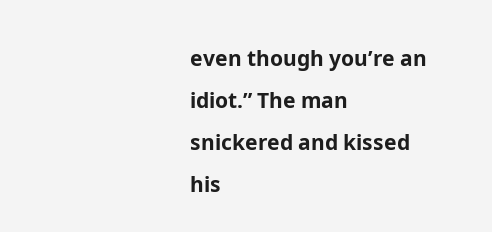even though you’re an idiot.” The man snickered and kissed his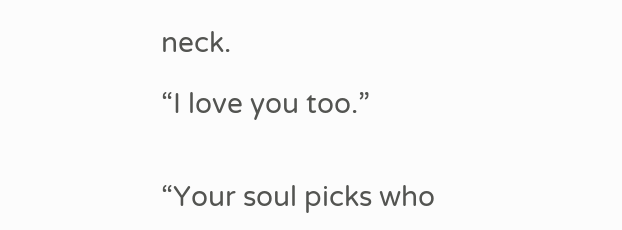neck.

“I love you too.”


“Your soul picks who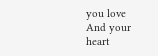you love
And your heart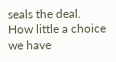seals the deal.
How little a choice we have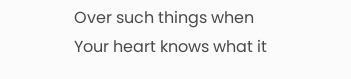Over such things when
Your heart knows what it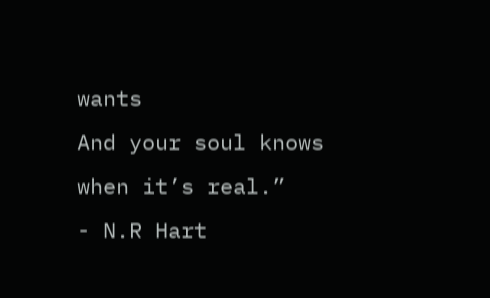wants
And your soul knows when it’s real.”
- N.R Hart